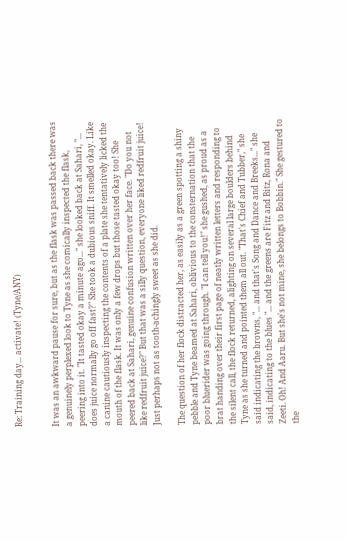Re: Training day... activate! (Tyne/ANY)


It was an awkward pause for sure, but as the flask was passed back there was a genuinely perplexed look to Tyne as she comically inspected the flask, peering into it. "It tasted okay a minute ago..." she looked back at Sahari, "... does juice normally go off fast?" She took a dubious sniff. It smelled okay. Like a canine cautiously inspecting the contents of a plate she tentatively licked the mouth of the flask. It was only a few drops but those tasted okay too! She peered back at Sahari, genuine confusion written over her face. "Do you not like redfruit juice?" But that was a silly question, everyone liked redfruit juice! Just perhaps not as tooth-achingly sweet as she did.

The question of her flock distracted her, as easily as a green spotting a shiny pebble and Tyne beamed at Sahari, oblivious to the consternation that the poor bluerider was going through. "I can tell you!" she gushed, as proud as a brat handing over their first page of neatly written letters and responding to the silent call, the flock returned, alighting on several large boulders behind Tyne as she turned and pointed them all out. "That's Chief and Tubber," she said indicating the browns, "... and that's Song and Dance and Breeks..." she said, indicating to the blues "... and the greens are Fitz and Bitz, Rona and Zeeti. Oh! And Aaru. But she's not mine, she belongs to Bobbin." She gestured to the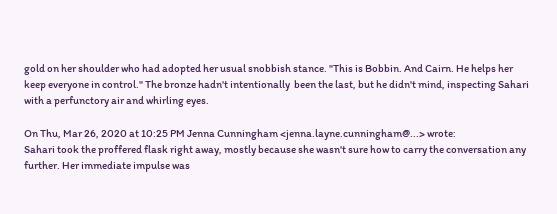gold on her shoulder who had adopted her usual snobbish stance. "This is Bobbin. And Cairn. He helps her keep everyone in control." The bronze hadn't intentionally  been the last, but he didn't mind, inspecting Sahari with a perfunctory air and whirling eyes.

On Thu, Mar 26, 2020 at 10:25 PM Jenna Cunningham <jenna.layne.cunningham@...> wrote:
Sahari took the proffered flask right away, mostly because she wasn't sure how to carry the conversation any further. Her immediate impulse was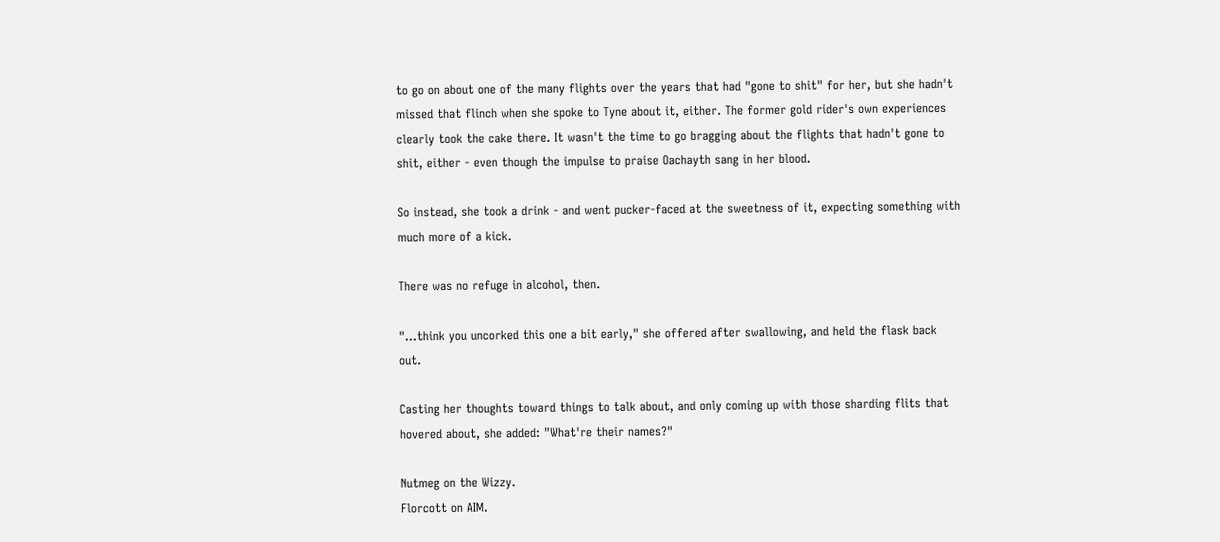to go on about one of the many flights over the years that had "gone to shit" for her, but she hadn't missed that flinch when she spoke to Tyne about it, either. The former gold rider's own experiences clearly took the cake there. It wasn't the time to go bragging about the flights that hadn't gone to shit, either - even though the impulse to praise Oachayth sang in her blood.

So instead, she took a drink - and went pucker-faced at the sweetness of it, expecting something with much more of a kick.

There was no refuge in alcohol, then.

"...think you uncorked this one a bit early," she offered after swallowing, and held the flask back out.

Casting her thoughts toward things to talk about, and only coming up with those sharding flits that hovered about, she added: "What're their names?"

Nutmeg on the Wizzy.
Florcott on AIM.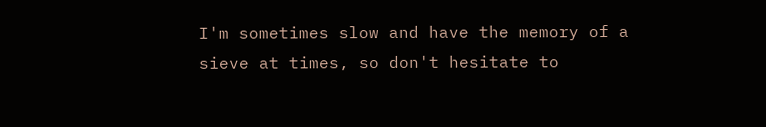I'm sometimes slow and have the memory of a sieve at times, so don't hesitate to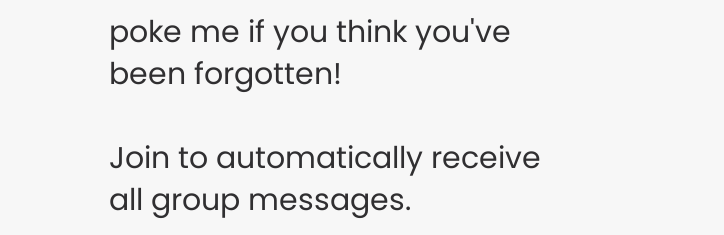poke me if you think you've been forgotten!

Join to automatically receive all group messages.